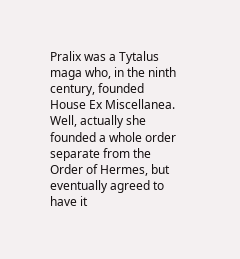Pralix was a Tytalus maga who, in the ninth century, founded House Ex Miscellanea. Well, actually she founded a whole order separate from the Order of Hermes, but eventually agreed to have it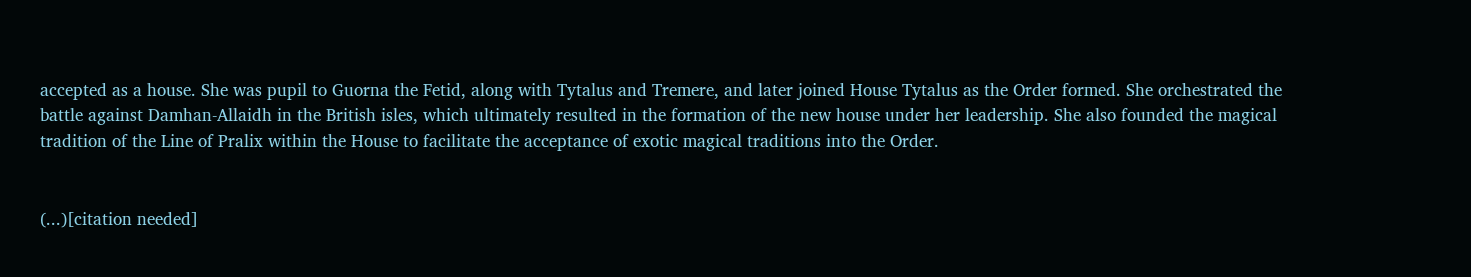accepted as a house. She was pupil to Guorna the Fetid, along with Tytalus and Tremere, and later joined House Tytalus as the Order formed. She orchestrated the battle against Damhan-Allaidh in the British isles, which ultimately resulted in the formation of the new house under her leadership. She also founded the magical tradition of the Line of Pralix within the House to facilitate the acceptance of exotic magical traditions into the Order.


(...)[citation needed]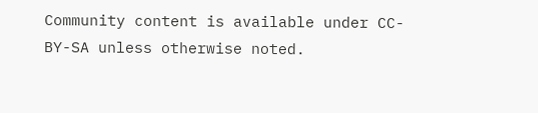Community content is available under CC-BY-SA unless otherwise noted.